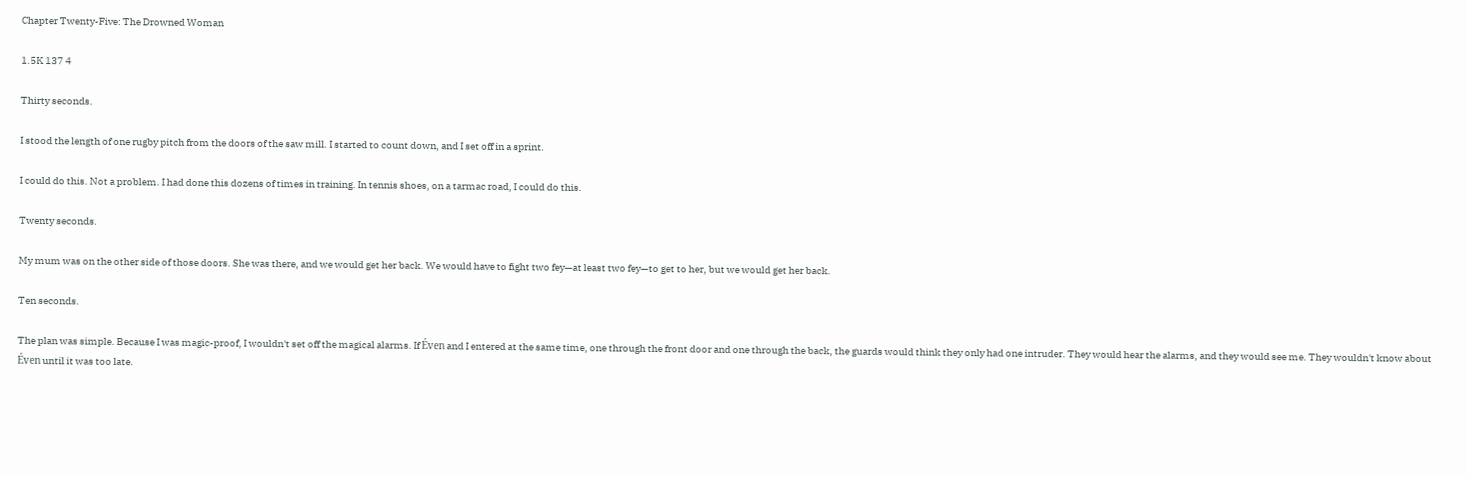Chapter Twenty-Five: The Drowned Woman

1.5K 137 4

Thirty seconds.

I stood the length of one rugby pitch from the doors of the saw mill. I started to count down, and I set off in a sprint.

I could do this. Not a problem. I had done this dozens of times in training. In tennis shoes, on a tarmac road, I could do this.

Twenty seconds.

My mum was on the other side of those doors. She was there, and we would get her back. We would have to fight two fey—at least two fey—to get to her, but we would get her back.

Ten seconds.

The plan was simple. Because I was magic-proof, I wouldn't set off the magical alarms. If Éven and I entered at the same time, one through the front door and one through the back, the guards would think they only had one intruder. They would hear the alarms, and they would see me. They wouldn't know about Éven until it was too late.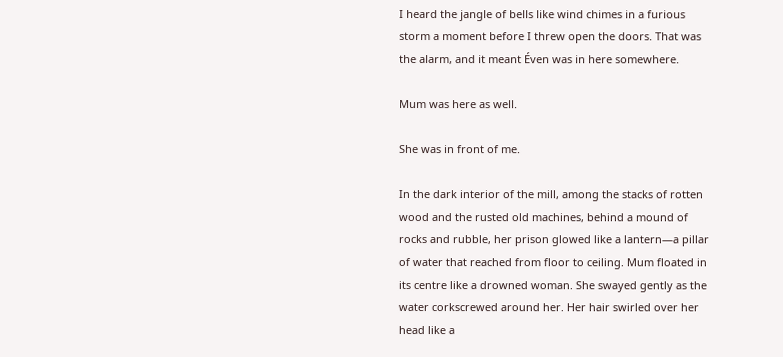I heard the jangle of bells like wind chimes in a furious storm a moment before I threw open the doors. That was the alarm, and it meant Éven was in here somewhere.

Mum was here as well.

She was in front of me.

In the dark interior of the mill, among the stacks of rotten wood and the rusted old machines, behind a mound of rocks and rubble, her prison glowed like a lantern—a pillar of water that reached from floor to ceiling. Mum floated in its centre like a drowned woman. She swayed gently as the water corkscrewed around her. Her hair swirled over her head like a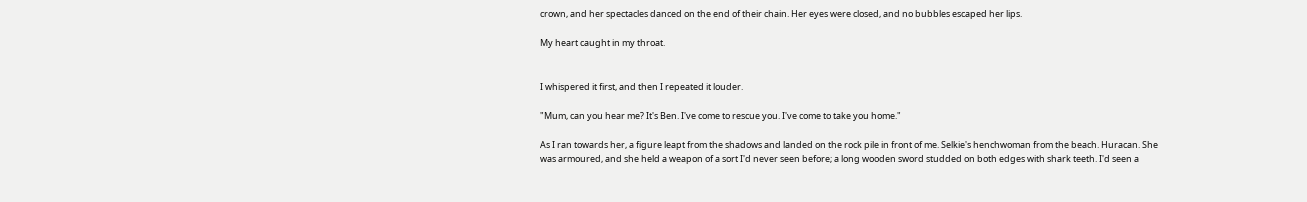crown, and her spectacles danced on the end of their chain. Her eyes were closed, and no bubbles escaped her lips.

My heart caught in my throat.


I whispered it first, and then I repeated it louder.

"Mum, can you hear me? It's Ben. I've come to rescue you. I've come to take you home."

As I ran towards her, a figure leapt from the shadows and landed on the rock pile in front of me. Selkie's henchwoman from the beach. Huracan. She was armoured, and she held a weapon of a sort I'd never seen before; a long wooden sword studded on both edges with shark teeth. I'd seen a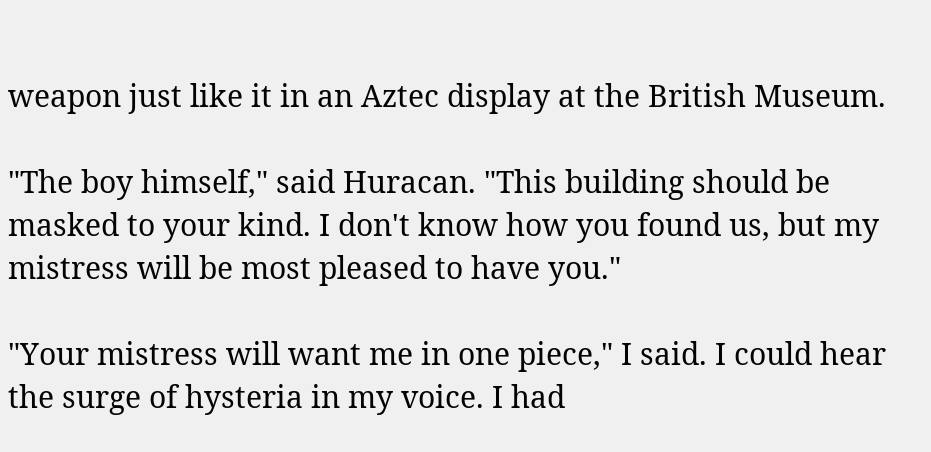weapon just like it in an Aztec display at the British Museum.

"The boy himself," said Huracan. "This building should be masked to your kind. I don't know how you found us, but my mistress will be most pleased to have you."

"Your mistress will want me in one piece," I said. I could hear the surge of hysteria in my voice. I had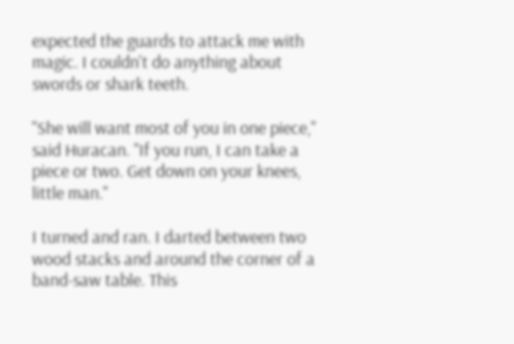expected the guards to attack me with magic. I couldn't do anything about swords or shark teeth.

"She will want most of you in one piece," said Huracan. "If you run, I can take a piece or two. Get down on your knees, little man."

I turned and ran. I darted between two wood stacks and around the corner of a band-saw table. This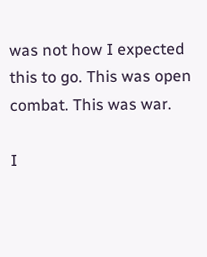was not how I expected this to go. This was open combat. This was war.

I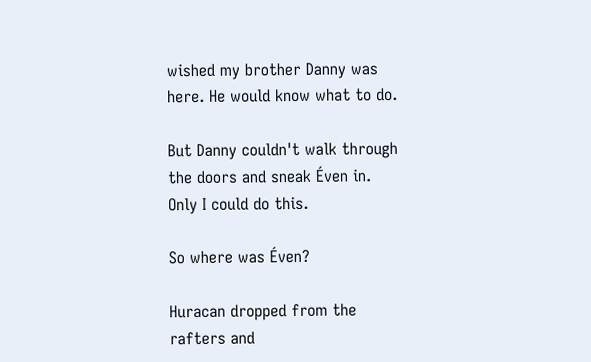wished my brother Danny was here. He would know what to do.

But Danny couldn't walk through the doors and sneak Éven in. Only I could do this.

So where was Éven?

Huracan dropped from the rafters and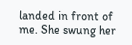landed in front of me. She swung her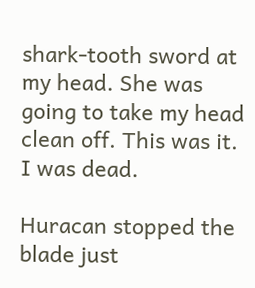shark-tooth sword at my head. She was going to take my head clean off. This was it. I was dead.

Huracan stopped the blade just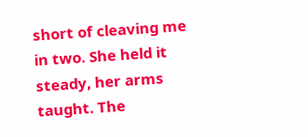short of cleaving me in two. She held it steady, her arms taught. The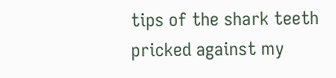tips of the shark teeth pricked against my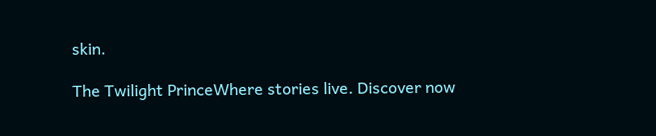skin.

The Twilight PrinceWhere stories live. Discover now